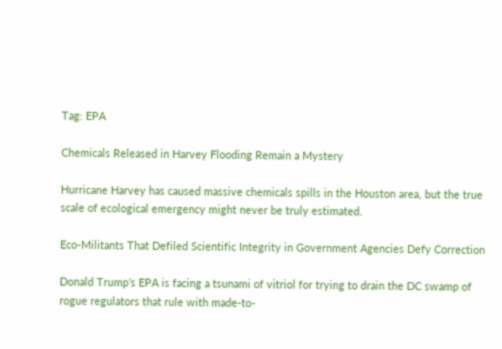Tag: EPA

Chemicals Released in Harvey Flooding Remain a Mystery

Hurricane Harvey has caused massive chemicals spills in the Houston area, but the true scale of ecological emergency might never be truly estimated.

Eco-Militants That Defiled Scientific Integrity in Government Agencies Defy Correction

Donald Trump’s EPA is facing a tsunami of vitriol for trying to drain the DC swamp of rogue regulators that rule with made-to-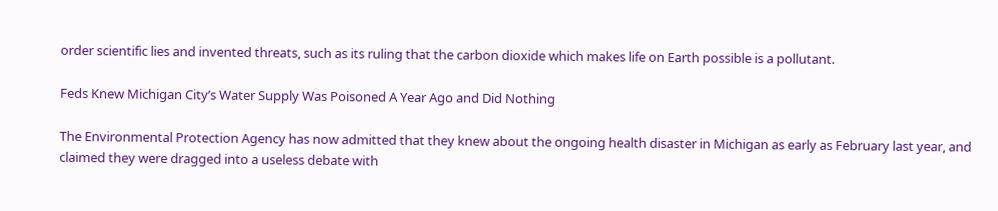order scientific lies and invented threats, such as its ruling that the carbon dioxide which makes life on Earth possible is a pollutant.

Feds Knew Michigan City’s Water Supply Was Poisoned A Year Ago and Did Nothing

The Environmental Protection Agency has now admitted that they knew about the ongoing health disaster in Michigan as early as February last year, and claimed they were dragged into a useless debate with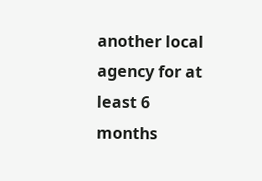another local agency for at least 6 months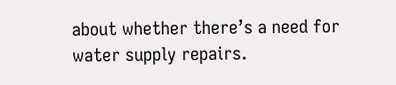about whether there’s a need for water supply repairs.